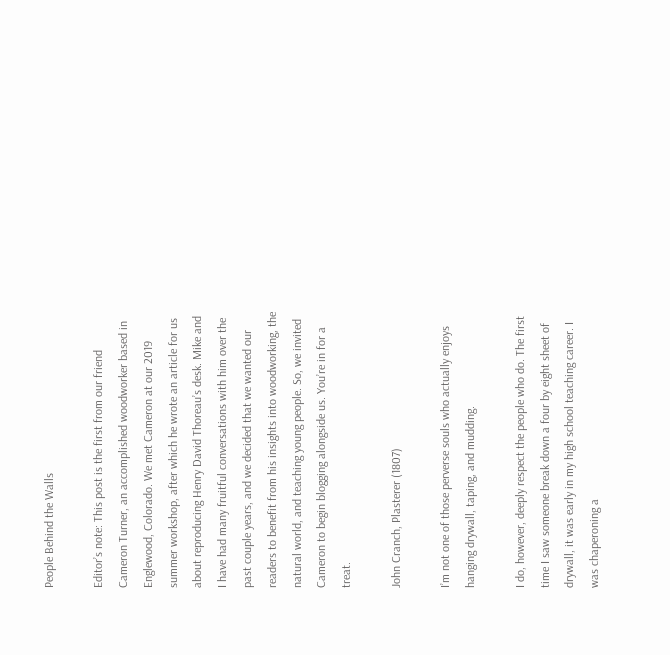People Behind the Walls

Editor’s note: This post is the first from our friend Cameron Turner, an accomplished woodworker based in Englewood, Colorado. We met Cameron at our 2019 summer workshop, after which he wrote an article for us about reproducing Henry David Thoreau’s desk. Mike and I have had many fruitful conversations with him over the past couple years, and we decided that we wanted our readers to benefit from his insights into woodworking, the natural world, and teaching young people. So, we invited Cameron to begin blogging alongside us. You’re in for a treat.

John Cranch, Plasterer (1807)

I’m not one of those perverse souls who actually enjoys hanging drywall, taping, and mudding.

I do, however, deeply respect the people who do. The first time I saw someone break down a four by eight sheet of drywall, it was early in my high school teaching career. I was chaperoning a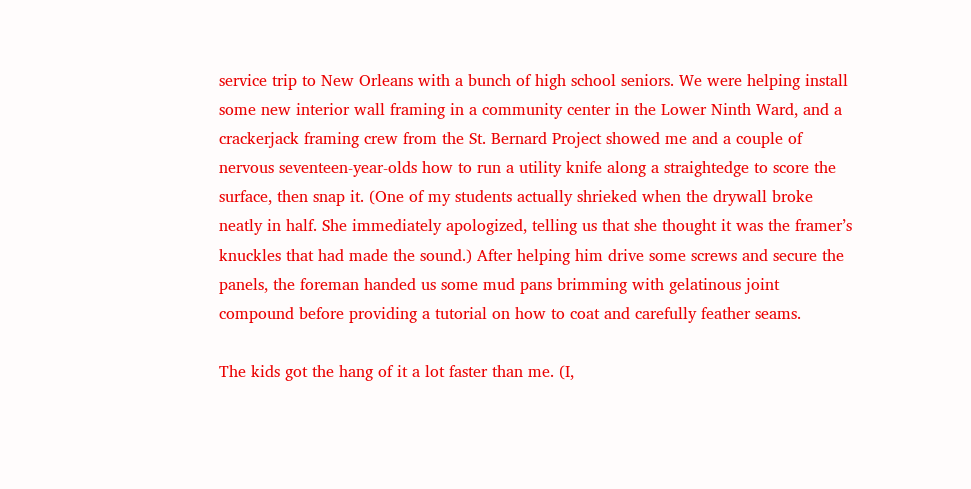service trip to New Orleans with a bunch of high school seniors. We were helping install some new interior wall framing in a community center in the Lower Ninth Ward, and a crackerjack framing crew from the St. Bernard Project showed me and a couple of nervous seventeen-year-olds how to run a utility knife along a straightedge to score the surface, then snap it. (One of my students actually shrieked when the drywall broke neatly in half. She immediately apologized, telling us that she thought it was the framer’s knuckles that had made the sound.) After helping him drive some screws and secure the panels, the foreman handed us some mud pans brimming with gelatinous joint compound before providing a tutorial on how to coat and carefully feather seams.

The kids got the hang of it a lot faster than me. (I,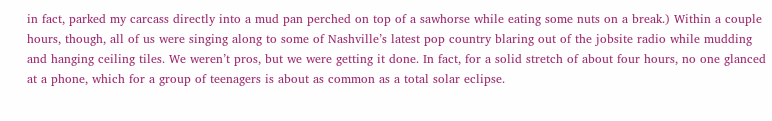in fact, parked my carcass directly into a mud pan perched on top of a sawhorse while eating some nuts on a break.) Within a couple hours, though, all of us were singing along to some of Nashville’s latest pop country blaring out of the jobsite radio while mudding and hanging ceiling tiles. We weren’t pros, but we were getting it done. In fact, for a solid stretch of about four hours, no one glanced at a phone, which for a group of teenagers is about as common as a total solar eclipse.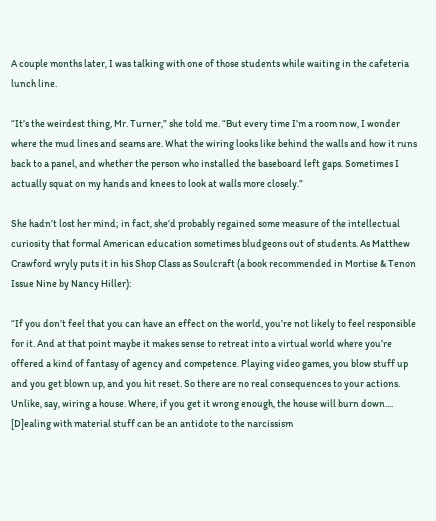A couple months later, I was talking with one of those students while waiting in the cafeteria lunch line.

“It’s the weirdest thing, Mr. Turner,” she told me. “But every time I’m a room now, I wonder where the mud lines and seams are. What the wiring looks like behind the walls and how it runs back to a panel, and whether the person who installed the baseboard left gaps. Sometimes I actually squat on my hands and knees to look at walls more closely.”

She hadn’t lost her mind; in fact, she’d probably regained some measure of the intellectual curiosity that formal American education sometimes bludgeons out of students. As Matthew Crawford wryly puts it in his Shop Class as Soulcraft (a book recommended in Mortise & Tenon Issue Nine by Nancy Hiller):

“If you don’t feel that you can have an effect on the world, you’re not likely to feel responsible for it. And at that point maybe it makes sense to retreat into a virtual world where you’re offered a kind of fantasy of agency and competence. Playing video games, you blow stuff up and you get blown up, and you hit reset. So there are no real consequences to your actions. Unlike, say, wiring a house. Where, if you get it wrong enough, the house will burn down.... [D]ealing with material stuff can be an antidote to the narcissism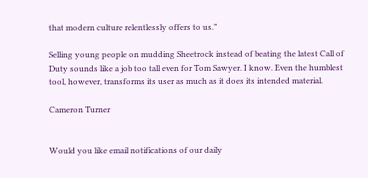that modern culture relentlessly offers to us.”

Selling young people on mudding Sheetrock instead of beating the latest Call of Duty sounds like a job too tall even for Tom Sawyer. I know. Even the humblest tool, however, transforms its user as much as it does its intended material.

Cameron Turner


Would you like email notifications of our daily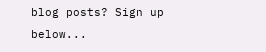blog posts? Sign up below...